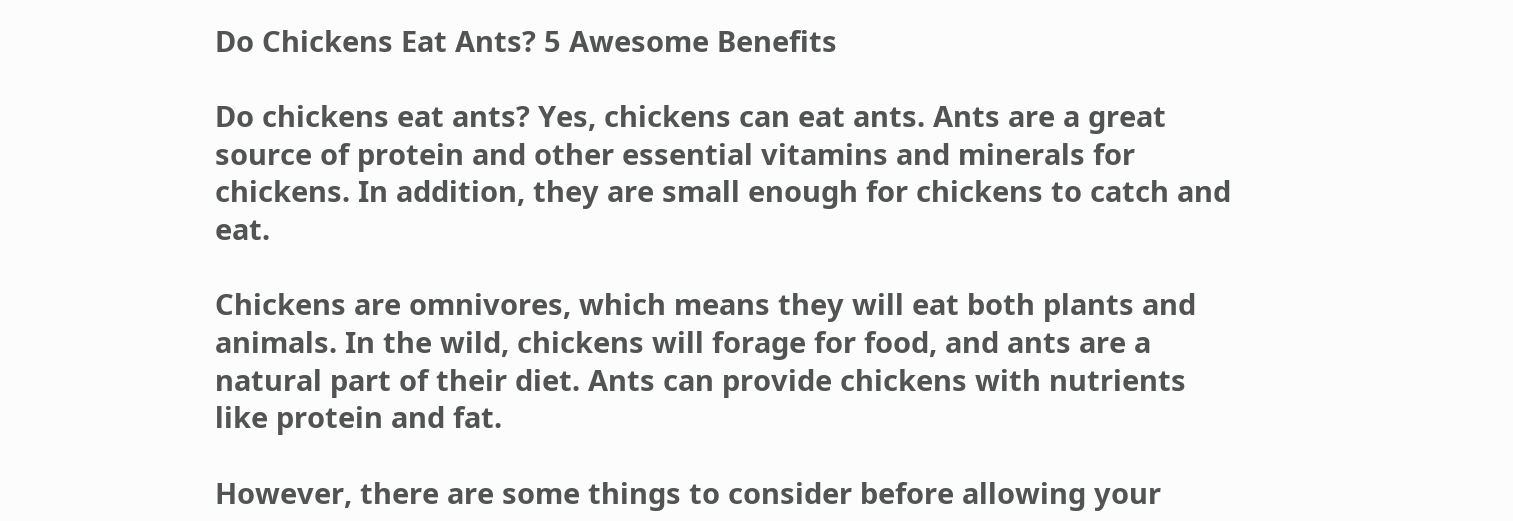Do Chickens Eat Ants? 5 Awesome Benefits

Do chickens eat ants? Yes, chickens can eat ants. Ants are a great source of protein and other essential vitamins and minerals for chickens. In addition, they are small enough for chickens to catch and eat.

Chickens are omnivores, which means they will eat both plants and animals. In the wild, chickens will forage for food, and ants are a natural part of their diet. Ants can provide chickens with nutrients like protein and fat.

However, there are some things to consider before allowing your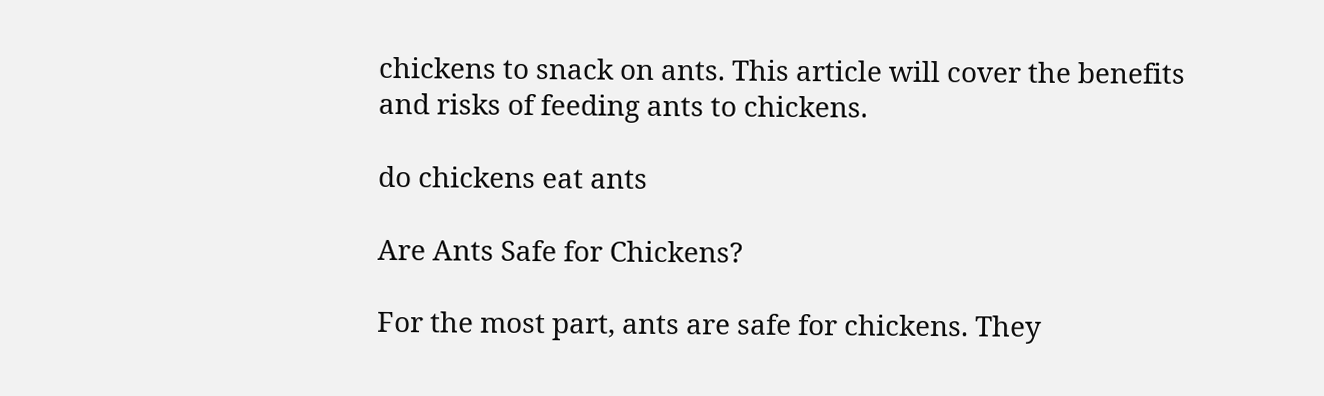chickens to snack on ants. This article will cover the benefits and risks of feeding ants to chickens.

do chickens eat ants

Are Ants Safe for Chickens?

For the most part, ants are safe for chickens. They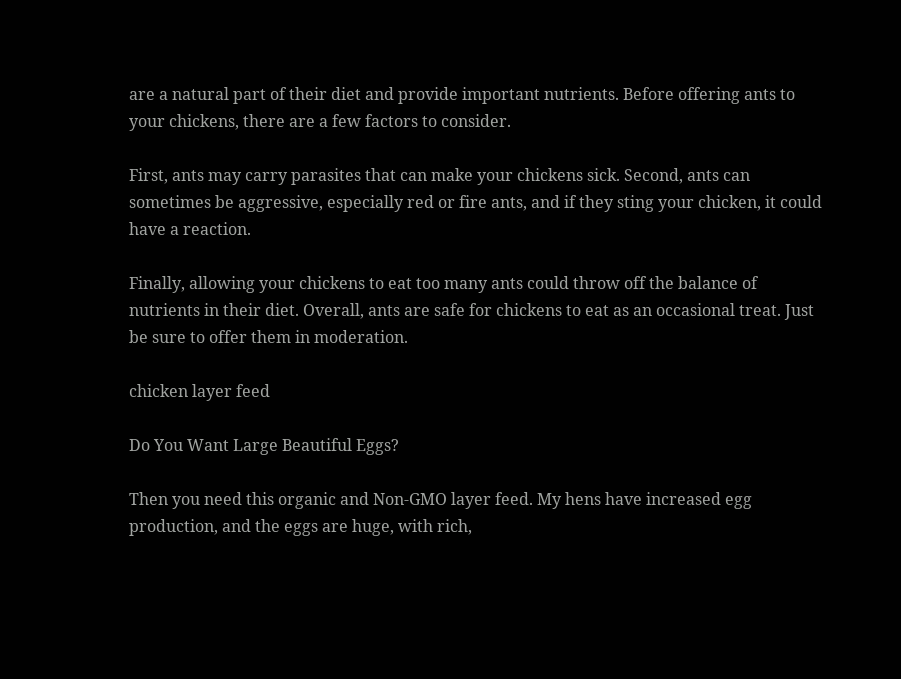are a natural part of their diet and provide important nutrients. Before offering ants to your chickens, there are a few factors to consider.

First, ants may carry parasites that can make your chickens sick. Second, ants can sometimes be aggressive, especially red or fire ants, and if they sting your chicken, it could have a reaction.

Finally, allowing your chickens to eat too many ants could throw off the balance of nutrients in their diet. Overall, ants are safe for chickens to eat as an occasional treat. Just be sure to offer them in moderation.

chicken layer feed

Do You Want Large Beautiful Eggs?

Then you need this organic and Non-GMO layer feed. My hens have increased egg production, and the eggs are huge, with rich,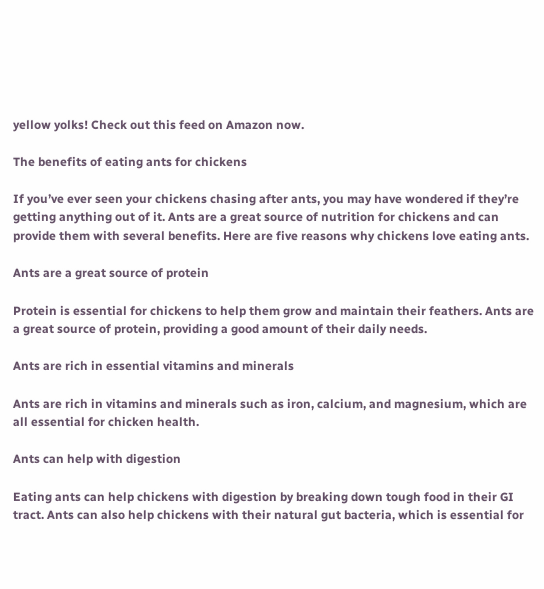yellow yolks! Check out this feed on Amazon now.

The benefits of eating ants for chickens

If you’ve ever seen your chickens chasing after ants, you may have wondered if they’re getting anything out of it. Ants are a great source of nutrition for chickens and can provide them with several benefits. Here are five reasons why chickens love eating ants.

Ants are a great source of protein

Protein is essential for chickens to help them grow and maintain their feathers. Ants are a great source of protein, providing a good amount of their daily needs.

Ants are rich in essential vitamins and minerals

Ants are rich in vitamins and minerals such as iron, calcium, and magnesium, which are all essential for chicken health.

Ants can help with digestion

Eating ants can help chickens with digestion by breaking down tough food in their GI tract. Ants can also help chickens with their natural gut bacteria, which is essential for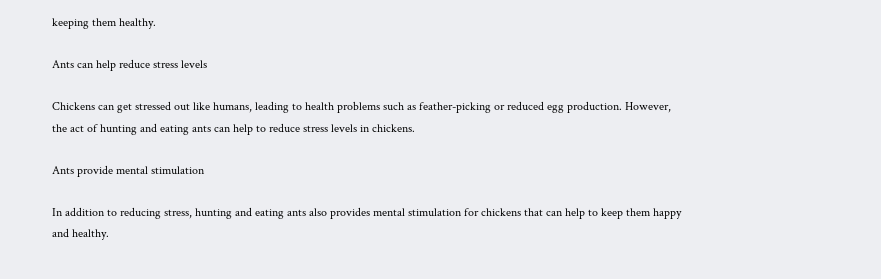keeping them healthy.

Ants can help reduce stress levels

Chickens can get stressed out like humans, leading to health problems such as feather-picking or reduced egg production. However, the act of hunting and eating ants can help to reduce stress levels in chickens.

Ants provide mental stimulation

In addition to reducing stress, hunting and eating ants also provides mental stimulation for chickens that can help to keep them happy and healthy.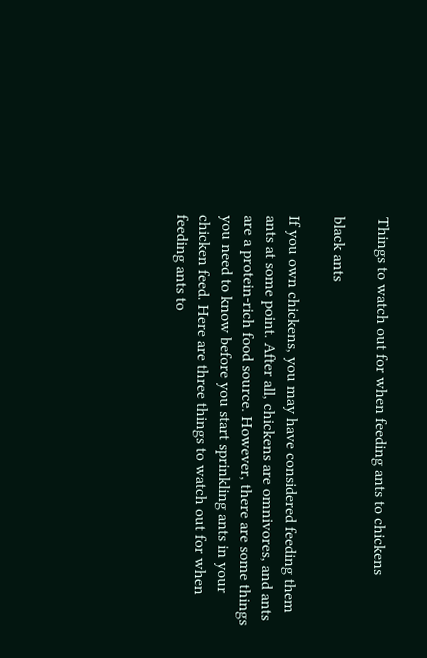Things to watch out for when feeding ants to chickens

black ants

If you own chickens, you may have considered feeding them ants at some point. After all, chickens are omnivores, and ants are a protein-rich food source. However, there are some things you need to know before you start sprinkling ants in your chicken feed. Here are three things to watch out for when feeding ants to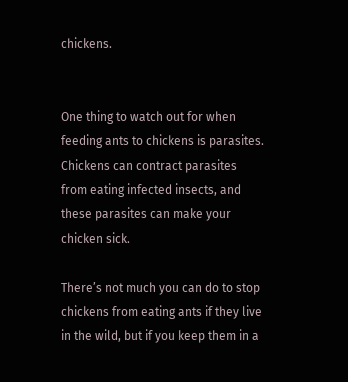chickens.


One thing to watch out for when feeding ants to chickens is parasites. Chickens can contract parasites from eating infected insects, and these parasites can make your chicken sick.

There’s not much you can do to stop chickens from eating ants if they live in the wild, but if you keep them in a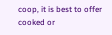coop, it is best to offer cooked or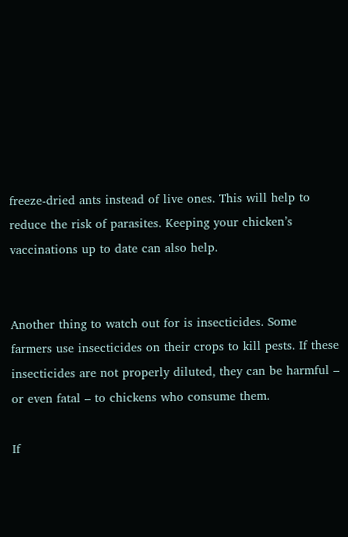freeze-dried ants instead of live ones. This will help to reduce the risk of parasites. Keeping your chicken’s vaccinations up to date can also help.


Another thing to watch out for is insecticides. Some farmers use insecticides on their crops to kill pests. If these insecticides are not properly diluted, they can be harmful – or even fatal – to chickens who consume them.

If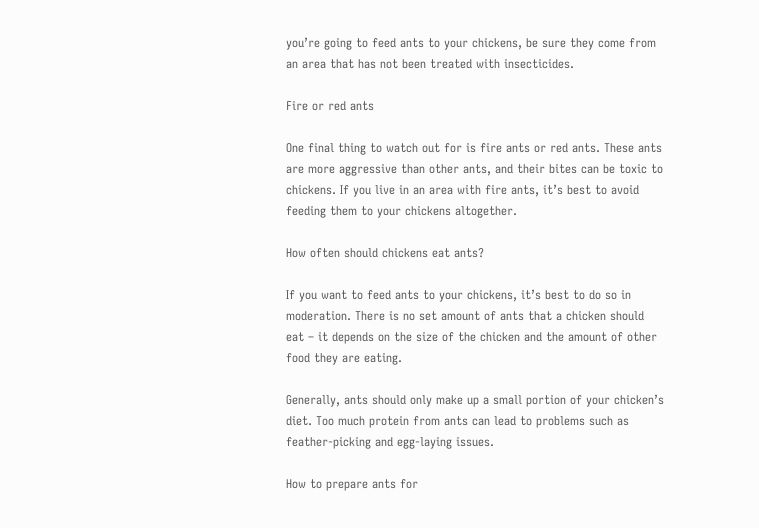you’re going to feed ants to your chickens, be sure they come from an area that has not been treated with insecticides.

Fire or red ants

One final thing to watch out for is fire ants or red ants. These ants are more aggressive than other ants, and their bites can be toxic to chickens. If you live in an area with fire ants, it’s best to avoid feeding them to your chickens altogether.

How often should chickens eat ants?

If you want to feed ants to your chickens, it’s best to do so in moderation. There is no set amount of ants that a chicken should eat – it depends on the size of the chicken and the amount of other food they are eating.

Generally, ants should only make up a small portion of your chicken’s diet. Too much protein from ants can lead to problems such as feather-picking and egg-laying issues.

How to prepare ants for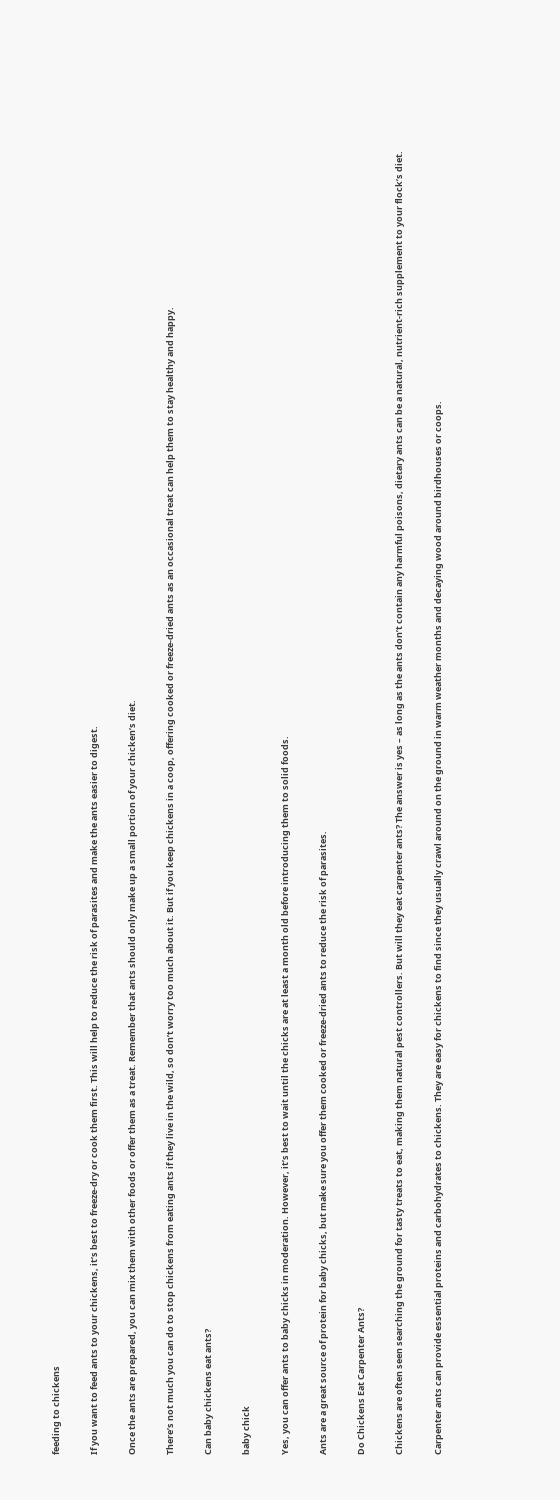feeding to chickens

If you want to feed ants to your chickens, it’s best to freeze-dry or cook them first. This will help to reduce the risk of parasites and make the ants easier to digest.

Once the ants are prepared, you can mix them with other foods or offer them as a treat. Remember that ants should only make up a small portion of your chicken’s diet.

There’s not much you can do to stop chickens from eating ants if they live in the wild, so don’t worry too much about it. But if you keep chickens in a coop, offering cooked or freeze-dried ants as an occasional treat can help them to stay healthy and happy.

Can baby chickens eat ants?

baby chick

Yes, you can offer ants to baby chicks in moderation. However, it’s best to wait until the chicks are at least a month old before introducing them to solid foods.

Ants are a great source of protein for baby chicks, but make sure you offer them cooked or freeze-dried ants to reduce the risk of parasites.

Do Chickens Eat Carpenter Ants?

Chickens are often seen searching the ground for tasty treats to eat, making them natural pest controllers. But will they eat carpenter ants? The answer is yes – as long as the ants don’t contain any harmful poisons, dietary ants can be a natural, nutrient-rich supplement to your flock’s diet.

Carpenter ants can provide essential proteins and carbohydrates to chickens. They are easy for chickens to find since they usually crawl around on the ground in warm weather months and decaying wood around birdhouses or coops.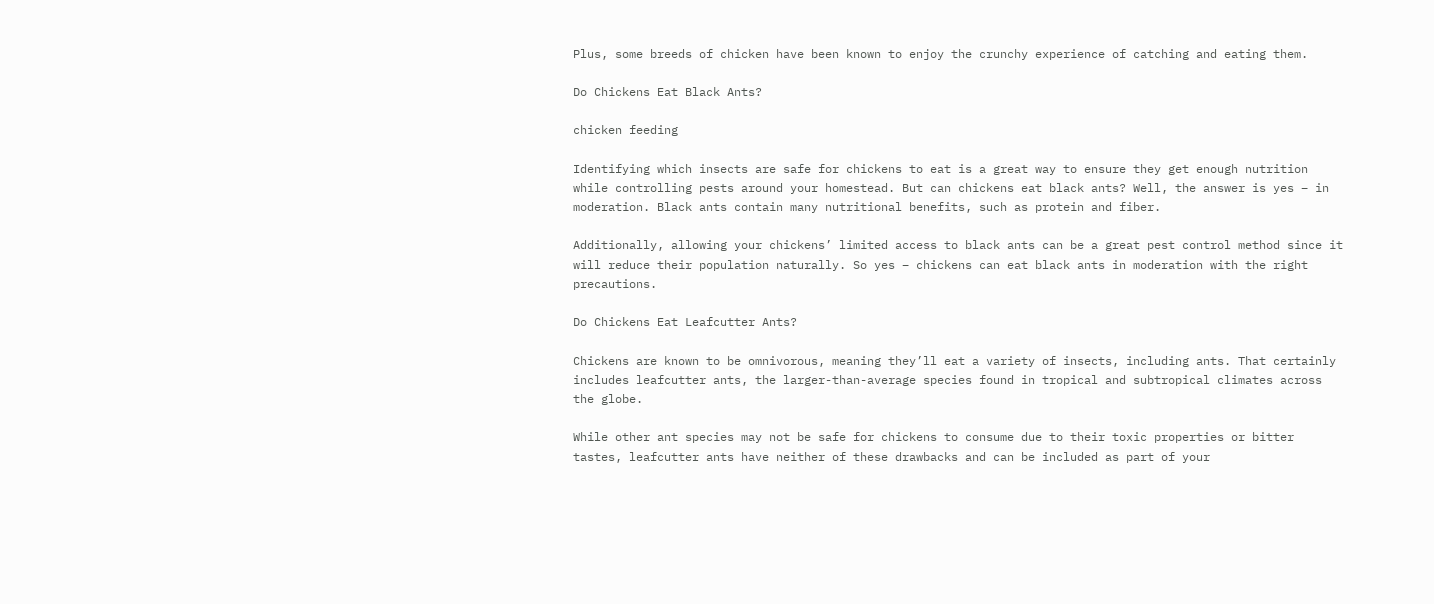Plus, some breeds of chicken have been known to enjoy the crunchy experience of catching and eating them.

Do Chickens Eat Black Ants?

chicken feeding

Identifying which insects are safe for chickens to eat is a great way to ensure they get enough nutrition while controlling pests around your homestead. But can chickens eat black ants? Well, the answer is yes – in moderation. Black ants contain many nutritional benefits, such as protein and fiber.

Additionally, allowing your chickens’ limited access to black ants can be a great pest control method since it will reduce their population naturally. So yes – chickens can eat black ants in moderation with the right precautions.

Do Chickens Eat Leafcutter Ants?

Chickens are known to be omnivorous, meaning they’ll eat a variety of insects, including ants. That certainly includes leafcutter ants, the larger-than-average species found in tropical and subtropical climates across the globe.

While other ant species may not be safe for chickens to consume due to their toxic properties or bitter tastes, leafcutter ants have neither of these drawbacks and can be included as part of your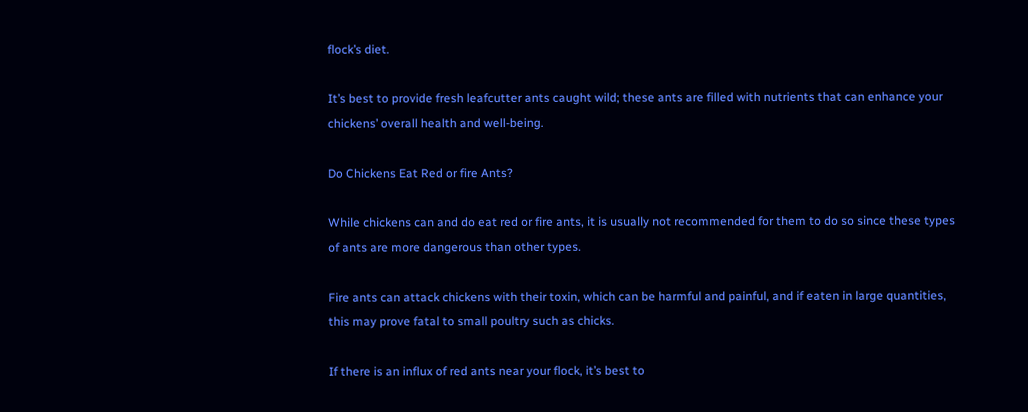flock’s diet.

It’s best to provide fresh leafcutter ants caught wild; these ants are filled with nutrients that can enhance your chickens’ overall health and well-being.

Do Chickens Eat Red or fire Ants?

While chickens can and do eat red or fire ants, it is usually not recommended for them to do so since these types of ants are more dangerous than other types.

Fire ants can attack chickens with their toxin, which can be harmful and painful, and if eaten in large quantities, this may prove fatal to small poultry such as chicks.

If there is an influx of red ants near your flock, it’s best to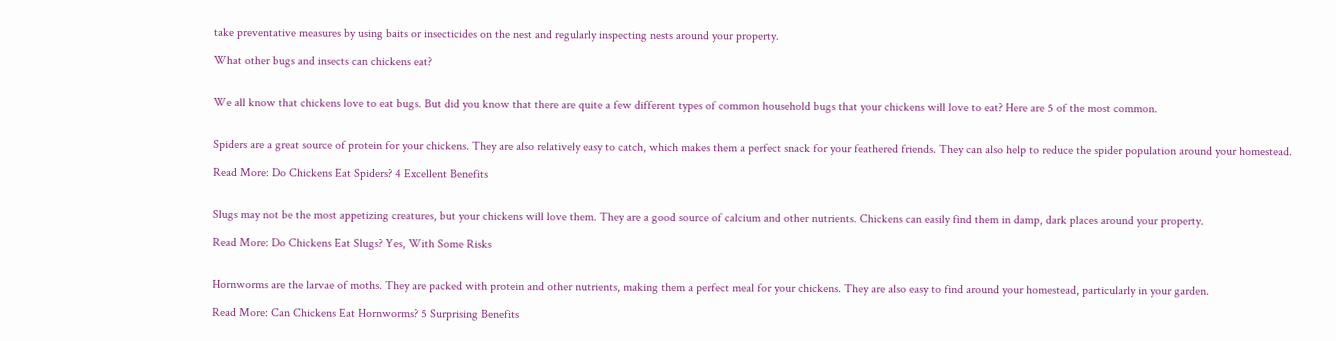take preventative measures by using baits or insecticides on the nest and regularly inspecting nests around your property.

What other bugs and insects can chickens eat?


We all know that chickens love to eat bugs. But did you know that there are quite a few different types of common household bugs that your chickens will love to eat? Here are 5 of the most common.


Spiders are a great source of protein for your chickens. They are also relatively easy to catch, which makes them a perfect snack for your feathered friends. They can also help to reduce the spider population around your homestead.

Read More: Do Chickens Eat Spiders? 4 Excellent Benefits


Slugs may not be the most appetizing creatures, but your chickens will love them. They are a good source of calcium and other nutrients. Chickens can easily find them in damp, dark places around your property.

Read More: Do Chickens Eat Slugs? Yes, With Some Risks


Hornworms are the larvae of moths. They are packed with protein and other nutrients, making them a perfect meal for your chickens. They are also easy to find around your homestead, particularly in your garden.

Read More: Can Chickens Eat Hornworms? 5 Surprising Benefits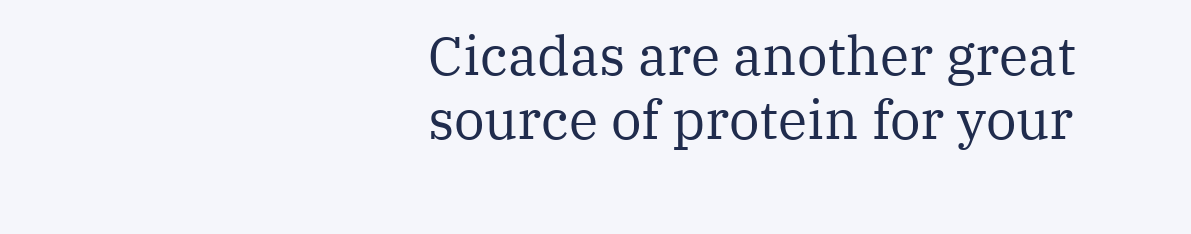Cicadas are another great source of protein for your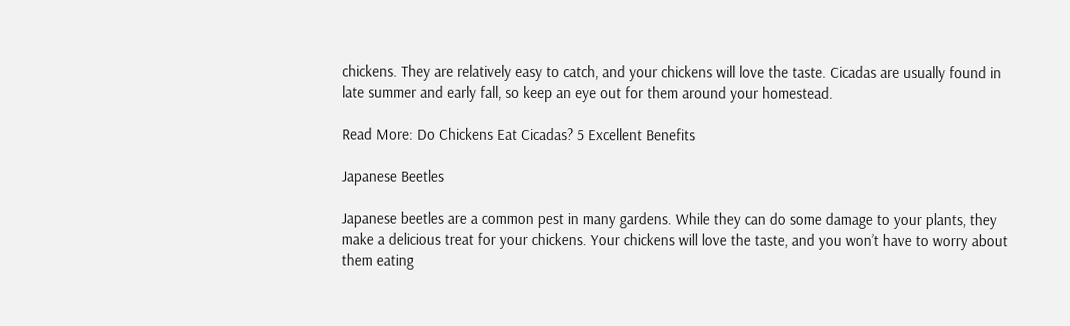chickens. They are relatively easy to catch, and your chickens will love the taste. Cicadas are usually found in late summer and early fall, so keep an eye out for them around your homestead.

Read More: Do Chickens Eat Cicadas? 5 Excellent Benefits

Japanese Beetles

Japanese beetles are a common pest in many gardens. While they can do some damage to your plants, they make a delicious treat for your chickens. Your chickens will love the taste, and you won’t have to worry about them eating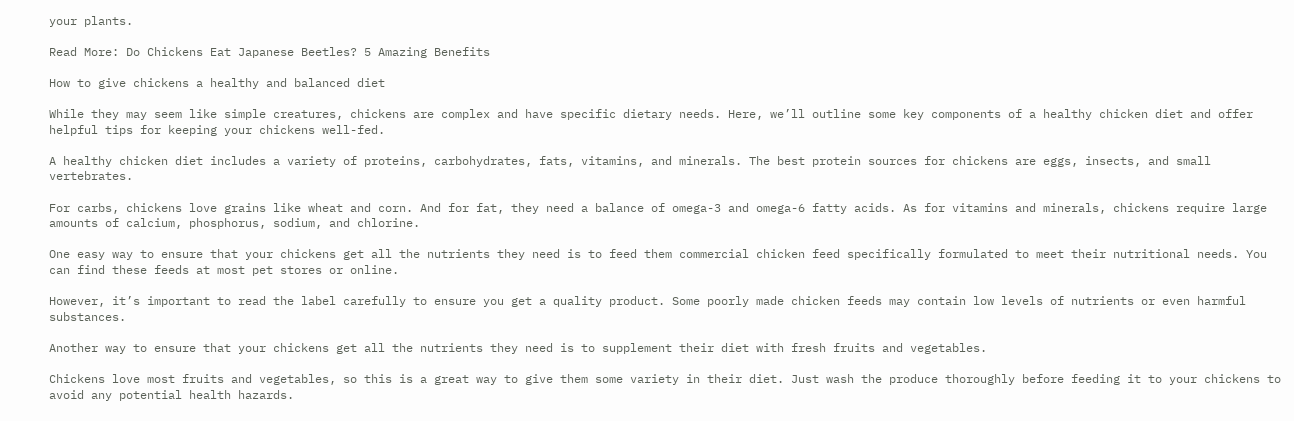your plants.

Read More: Do Chickens Eat Japanese Beetles? 5 Amazing Benefits

How to give chickens a healthy and balanced diet

While they may seem like simple creatures, chickens are complex and have specific dietary needs. Here, we’ll outline some key components of a healthy chicken diet and offer helpful tips for keeping your chickens well-fed.

A healthy chicken diet includes a variety of proteins, carbohydrates, fats, vitamins, and minerals. The best protein sources for chickens are eggs, insects, and small vertebrates.

For carbs, chickens love grains like wheat and corn. And for fat, they need a balance of omega-3 and omega-6 fatty acids. As for vitamins and minerals, chickens require large amounts of calcium, phosphorus, sodium, and chlorine.

One easy way to ensure that your chickens get all the nutrients they need is to feed them commercial chicken feed specifically formulated to meet their nutritional needs. You can find these feeds at most pet stores or online.

However, it’s important to read the label carefully to ensure you get a quality product. Some poorly made chicken feeds may contain low levels of nutrients or even harmful substances.

Another way to ensure that your chickens get all the nutrients they need is to supplement their diet with fresh fruits and vegetables.

Chickens love most fruits and vegetables, so this is a great way to give them some variety in their diet. Just wash the produce thoroughly before feeding it to your chickens to avoid any potential health hazards.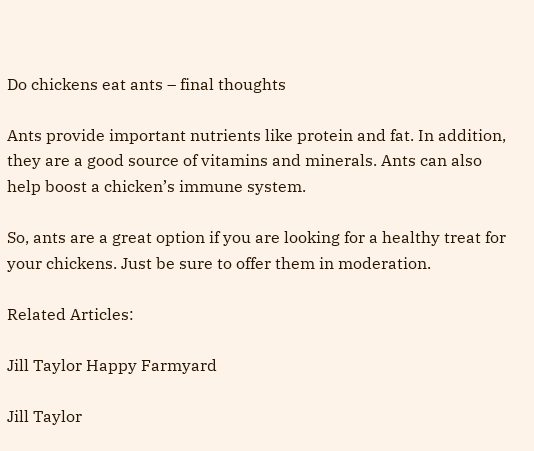Do chickens eat ants – final thoughts

Ants provide important nutrients like protein and fat. In addition, they are a good source of vitamins and minerals. Ants can also help boost a chicken’s immune system.

So, ants are a great option if you are looking for a healthy treat for your chickens. Just be sure to offer them in moderation.

Related Articles:

Jill Taylor Happy Farmyard

Jill Taylor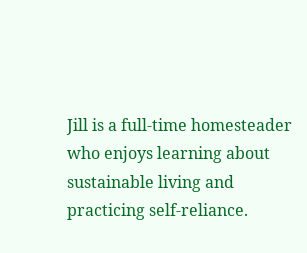Jill is a full-time homesteader who enjoys learning about sustainable living and practicing self-reliance.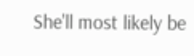She'll most likely be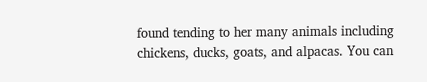found tending to her many animals including chickens, ducks, goats, and alpacas. You can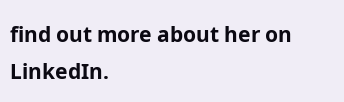find out more about her on LinkedIn.